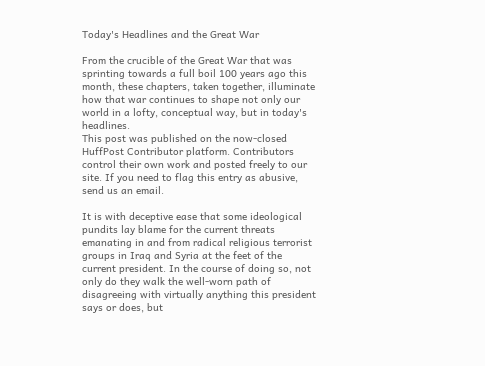Today's Headlines and the Great War

From the crucible of the Great War that was sprinting towards a full boil 100 years ago this month, these chapters, taken together, illuminate how that war continues to shape not only our world in a lofty, conceptual way, but in today's headlines.
This post was published on the now-closed HuffPost Contributor platform. Contributors control their own work and posted freely to our site. If you need to flag this entry as abusive, send us an email.

It is with deceptive ease that some ideological pundits lay blame for the current threats emanating in and from radical religious terrorist groups in Iraq and Syria at the feet of the current president. In the course of doing so, not only do they walk the well-worn path of disagreeing with virtually anything this president says or does, but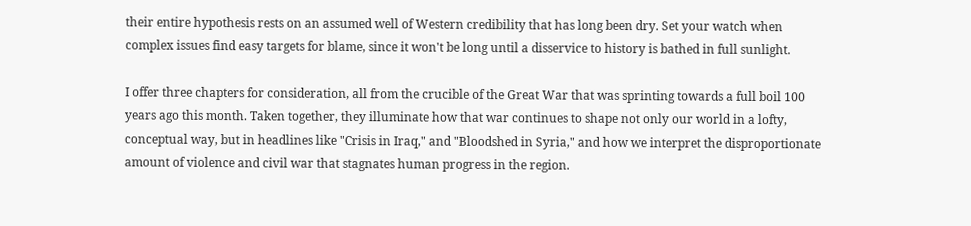their entire hypothesis rests on an assumed well of Western credibility that has long been dry. Set your watch when complex issues find easy targets for blame, since it won't be long until a disservice to history is bathed in full sunlight.

I offer three chapters for consideration, all from the crucible of the Great War that was sprinting towards a full boil 100 years ago this month. Taken together, they illuminate how that war continues to shape not only our world in a lofty, conceptual way, but in headlines like "Crisis in Iraq," and "Bloodshed in Syria," and how we interpret the disproportionate amount of violence and civil war that stagnates human progress in the region.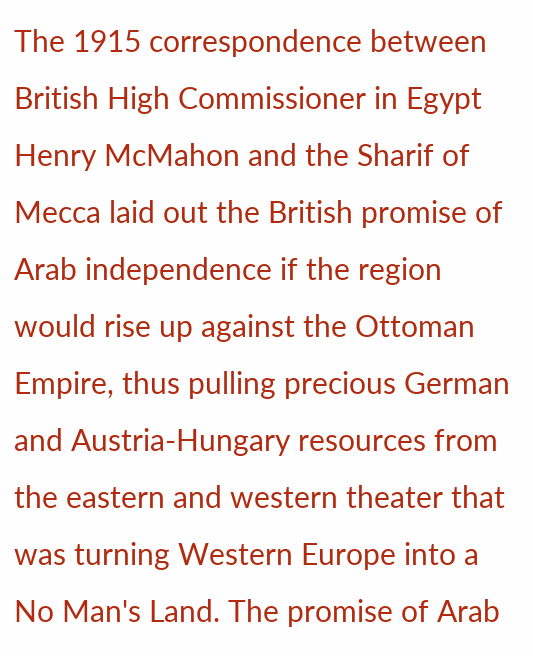The 1915 correspondence between British High Commissioner in Egypt Henry McMahon and the Sharif of Mecca laid out the British promise of Arab independence if the region would rise up against the Ottoman Empire, thus pulling precious German and Austria-Hungary resources from the eastern and western theater that was turning Western Europe into a No Man's Land. The promise of Arab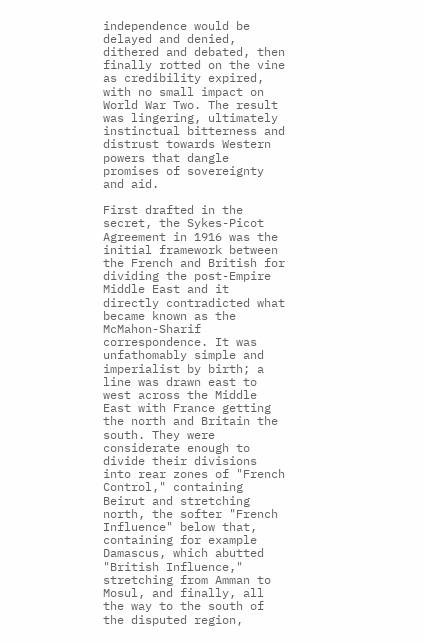independence would be delayed and denied, dithered and debated, then finally rotted on the vine as credibility expired, with no small impact on World War Two. The result was lingering, ultimately instinctual bitterness and distrust towards Western powers that dangle promises of sovereignty and aid.

First drafted in the secret, the Sykes-Picot Agreement in 1916 was the initial framework between the French and British for dividing the post-Empire Middle East and it directly contradicted what became known as the McMahon-Sharif correspondence. It was unfathomably simple and imperialist by birth; a line was drawn east to west across the Middle East with France getting the north and Britain the south. They were considerate enough to divide their divisions into rear zones of "French Control," containing Beirut and stretching north, the softer "French Influence" below that, containing for example Damascus, which abutted "British Influence," stretching from Amman to Mosul, and finally, all the way to the south of the disputed region,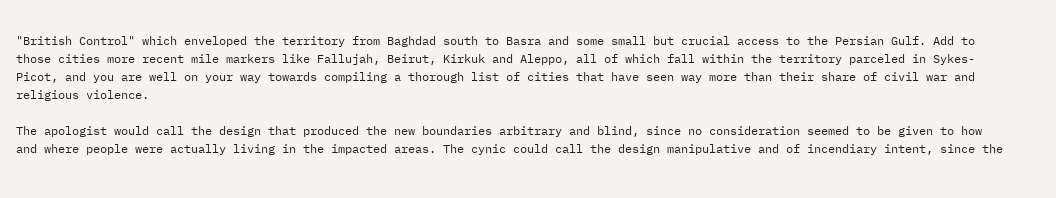"British Control" which enveloped the territory from Baghdad south to Basra and some small but crucial access to the Persian Gulf. Add to those cities more recent mile markers like Fallujah, Beirut, Kirkuk and Aleppo, all of which fall within the territory parceled in Sykes-Picot, and you are well on your way towards compiling a thorough list of cities that have seen way more than their share of civil war and religious violence.

The apologist would call the design that produced the new boundaries arbitrary and blind, since no consideration seemed to be given to how and where people were actually living in the impacted areas. The cynic could call the design manipulative and of incendiary intent, since the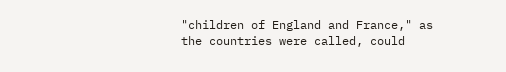"children of England and France," as the countries were called, could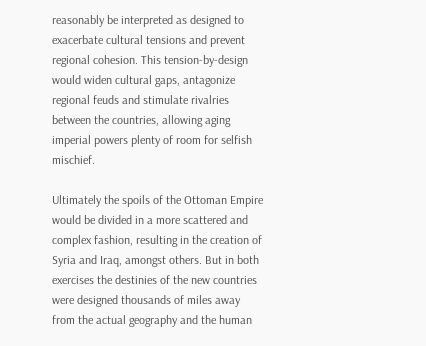reasonably be interpreted as designed to exacerbate cultural tensions and prevent regional cohesion. This tension-by-design would widen cultural gaps, antagonize regional feuds and stimulate rivalries between the countries, allowing aging imperial powers plenty of room for selfish mischief.

Ultimately the spoils of the Ottoman Empire would be divided in a more scattered and complex fashion, resulting in the creation of Syria and Iraq, amongst others. But in both exercises the destinies of the new countries were designed thousands of miles away from the actual geography and the human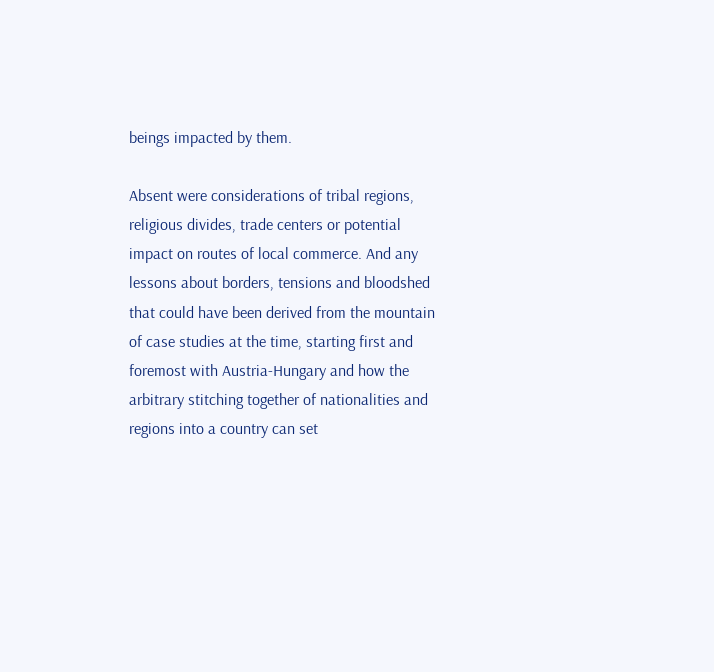beings impacted by them.

Absent were considerations of tribal regions, religious divides, trade centers or potential impact on routes of local commerce. And any lessons about borders, tensions and bloodshed that could have been derived from the mountain of case studies at the time, starting first and foremost with Austria-Hungary and how the arbitrary stitching together of nationalities and regions into a country can set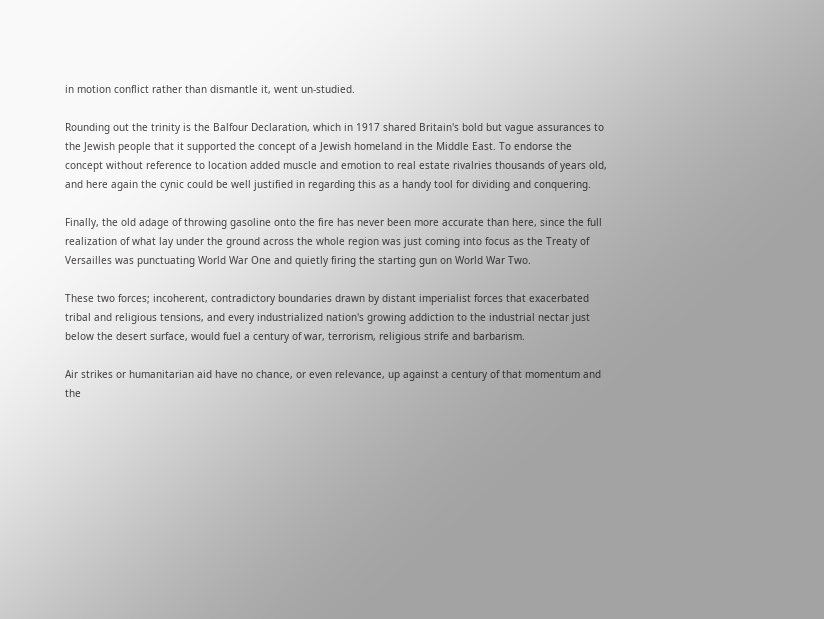in motion conflict rather than dismantle it, went un-studied.

Rounding out the trinity is the Balfour Declaration, which in 1917 shared Britain's bold but vague assurances to the Jewish people that it supported the concept of a Jewish homeland in the Middle East. To endorse the concept without reference to location added muscle and emotion to real estate rivalries thousands of years old, and here again the cynic could be well justified in regarding this as a handy tool for dividing and conquering.

Finally, the old adage of throwing gasoline onto the fire has never been more accurate than here, since the full realization of what lay under the ground across the whole region was just coming into focus as the Treaty of Versailles was punctuating World War One and quietly firing the starting gun on World War Two.

These two forces; incoherent, contradictory boundaries drawn by distant imperialist forces that exacerbated tribal and religious tensions, and every industrialized nation's growing addiction to the industrial nectar just below the desert surface, would fuel a century of war, terrorism, religious strife and barbarism.

Air strikes or humanitarian aid have no chance, or even relevance, up against a century of that momentum and the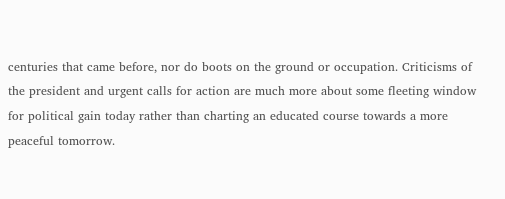centuries that came before, nor do boots on the ground or occupation. Criticisms of the president and urgent calls for action are much more about some fleeting window for political gain today rather than charting an educated course towards a more peaceful tomorrow.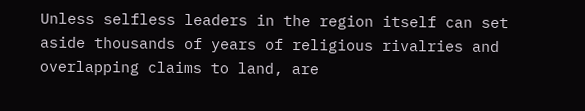Unless selfless leaders in the region itself can set aside thousands of years of religious rivalries and overlapping claims to land, are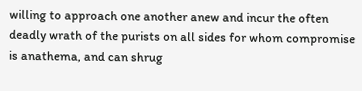willing to approach one another anew and incur the often deadly wrath of the purists on all sides for whom compromise is anathema, and can shrug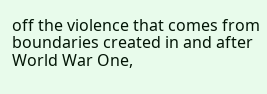off the violence that comes from boundaries created in and after World War One,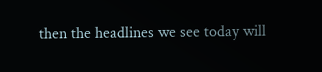then the headlines we see today will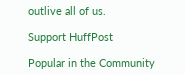outlive all of us.

Support HuffPost

Popular in the Community